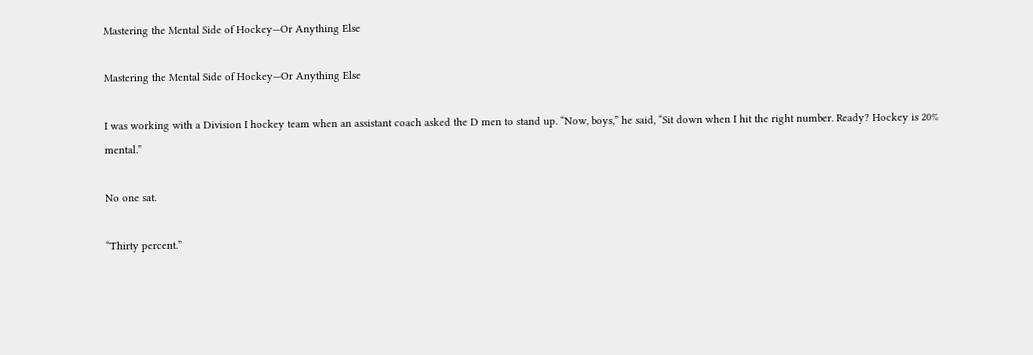Mastering the Mental Side of Hockey—Or Anything Else

Mastering the Mental Side of Hockey—Or Anything Else

I was working with a Division I hockey team when an assistant coach asked the D men to stand up. “Now, boys,” he said, “Sit down when I hit the right number. Ready? Hockey is 20% mental.”

No one sat.

“Thirty percent.”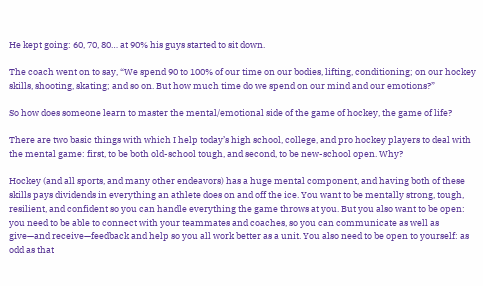He kept going: 60, 70, 80… at 90% his guys started to sit down.

The coach went on to say, “We spend 90 to 100% of our time on our bodies, lifting, conditioning; on our hockey skills, shooting, skating; and so on. But how much time do we spend on our mind and our emotions?”

So how does someone learn to master the mental/emotional side of the game of hockey, the game of life?

There are two basic things with which I help today’s high school, college, and pro hockey players to deal with the mental game: first, to be both old-school tough, and second, to be new-school open. Why?

Hockey (and all sports, and many other endeavors) has a huge mental component, and having both of these skills pays dividends in everything an athlete does on and off the ice. You want to be mentally strong, tough, resilient, and confident so you can handle everything the game throws at you. But you also want to be open: you need to be able to connect with your teammates and coaches, so you can communicate as well as give—and receive—feedback and help so you all work better as a unit. You also need to be open to yourself: as odd as that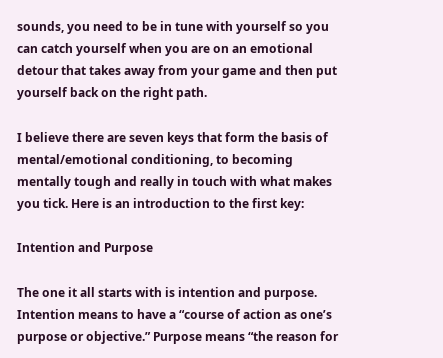sounds, you need to be in tune with yourself so you can catch yourself when you are on an emotional detour that takes away from your game and then put yourself back on the right path.

I believe there are seven keys that form the basis of mental/emotional conditioning, to becoming mentally tough and really in touch with what makes you tick. Here is an introduction to the first key:

Intention and Purpose

The one it all starts with is intention and purpose. Intention means to have a “course of action as one’s purpose or objective.” Purpose means “the reason for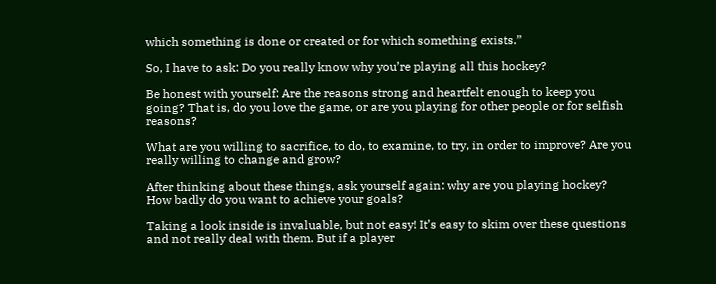which something is done or created or for which something exists.”

So, I have to ask: Do you really know why you’re playing all this hockey?

Be honest with yourself: Are the reasons strong and heartfelt enough to keep you going? That is, do you love the game, or are you playing for other people or for selfish reasons?

What are you willing to sacrifice, to do, to examine, to try, in order to improve? Are you really willing to change and grow?

After thinking about these things, ask yourself again: why are you playing hockey? How badly do you want to achieve your goals?

Taking a look inside is invaluable, but not easy! It’s easy to skim over these questions and not really deal with them. But if a player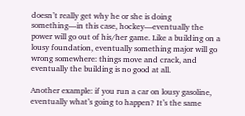doesn’t really get why he or she is doing something—in this case, hockey—eventually the power will go out of his/her game. Like a building on a lousy foundation, eventually something major will go wrong somewhere: things move and crack, and eventually the building is no good at all.

Another example: if you run a car on lousy gasoline, eventually what’s going to happen? It’s the same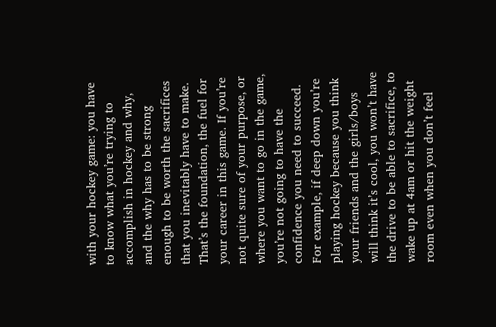with your hockey game: you have to know what you’re trying to accomplish in hockey and why, and the why has to be strong enough to be worth the sacrifices that you inevitably have to make. That’s the foundation, the fuel for your career in this game. If you’re not quite sure of your purpose, or where you want to go in the game, you’re not going to have the confidence you need to succeed. For example, if deep down you’re playing hockey because you think your friends and the girls/boys will think it’s cool, you won’t have the drive to be able to sacrifice, to wake up at 4am or hit the weight room even when you don’t feel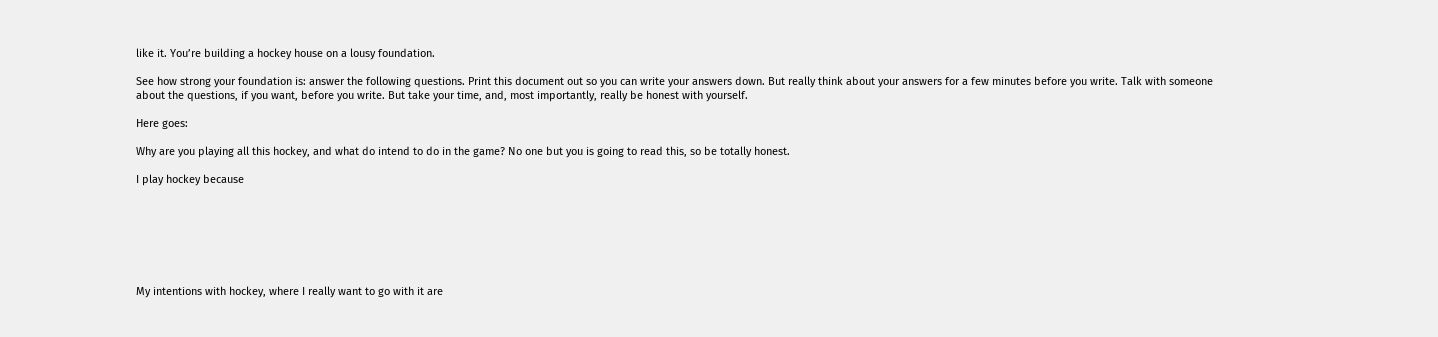like it. You’re building a hockey house on a lousy foundation.

See how strong your foundation is: answer the following questions. Print this document out so you can write your answers down. But really think about your answers for a few minutes before you write. Talk with someone about the questions, if you want, before you write. But take your time, and, most importantly, really be honest with yourself.

Here goes:

Why are you playing all this hockey, and what do intend to do in the game? No one but you is going to read this, so be totally honest.

I play hockey because







My intentions with hockey, where I really want to go with it are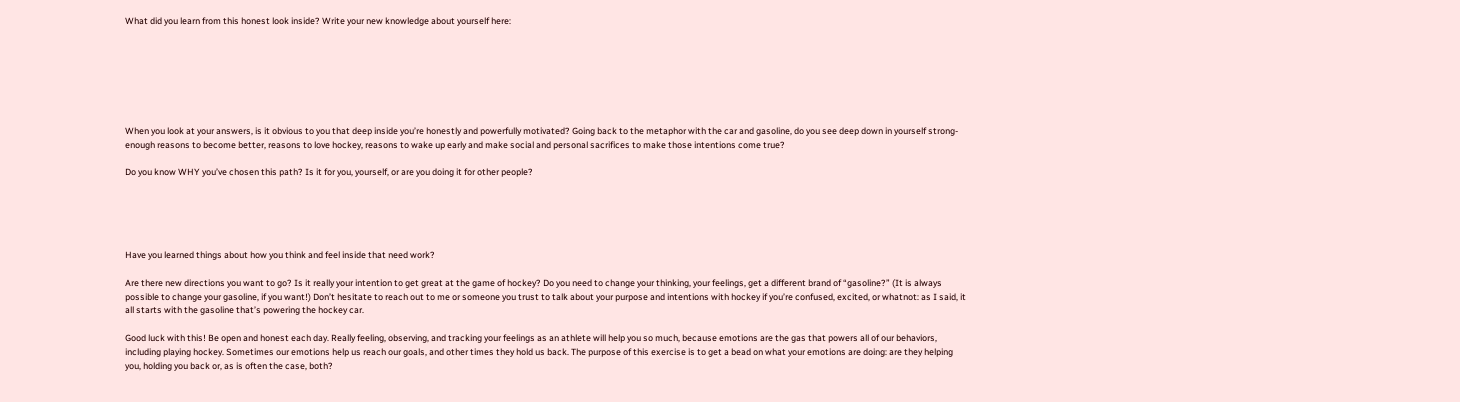What did you learn from this honest look inside? Write your new knowledge about yourself here:







When you look at your answers, is it obvious to you that deep inside you’re honestly and powerfully motivated? Going back to the metaphor with the car and gasoline, do you see deep down in yourself strong-enough reasons to become better, reasons to love hockey, reasons to wake up early and make social and personal sacrifices to make those intentions come true?

Do you know WHY you’ve chosen this path? Is it for you, yourself, or are you doing it for other people?





Have you learned things about how you think and feel inside that need work?

Are there new directions you want to go? Is it really your intention to get great at the game of hockey? Do you need to change your thinking, your feelings, get a different brand of “gasoline?” (It is always possible to change your gasoline, if you want!) Don’t hesitate to reach out to me or someone you trust to talk about your purpose and intentions with hockey if you’re confused, excited, or whatnot: as I said, it all starts with the gasoline that’s powering the hockey car.

Good luck with this! Be open and honest each day. Really feeling, observing, and tracking your feelings as an athlete will help you so much, because emotions are the gas that powers all of our behaviors, including playing hockey. Sometimes our emotions help us reach our goals, and other times they hold us back. The purpose of this exercise is to get a bead on what your emotions are doing: are they helping you, holding you back or, as is often the case, both?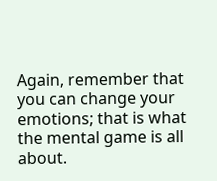Again, remember that you can change your emotions; that is what the mental game is all about.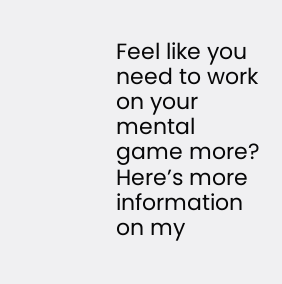Feel like you need to work on your mental game more? Here’s more information on my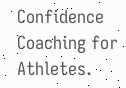Confidence Coaching for Athletes.